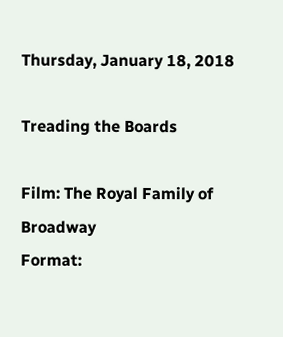Thursday, January 18, 2018

Treading the Boards

Film: The Royal Family of Broadway
Format: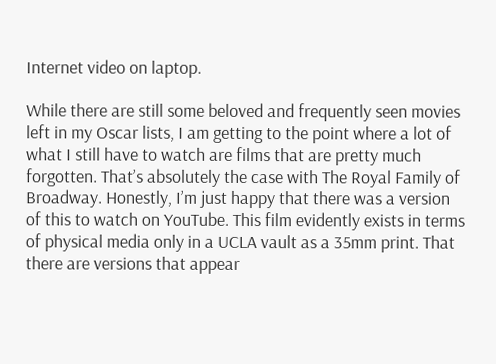Internet video on laptop.

While there are still some beloved and frequently seen movies left in my Oscar lists, I am getting to the point where a lot of what I still have to watch are films that are pretty much forgotten. That’s absolutely the case with The Royal Family of Broadway. Honestly, I’m just happy that there was a version of this to watch on YouTube. This film evidently exists in terms of physical media only in a UCLA vault as a 35mm print. That there are versions that appear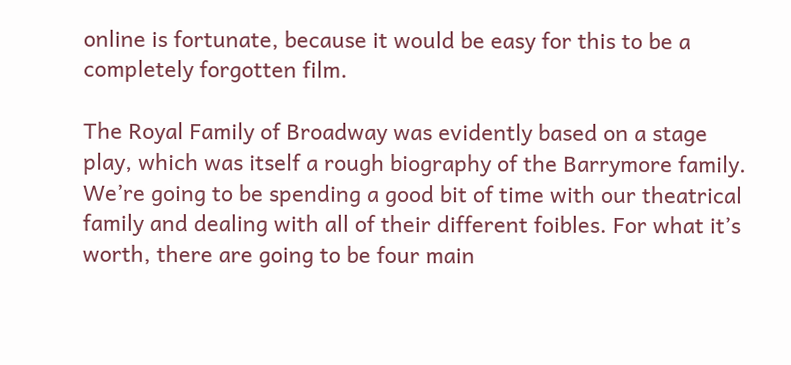online is fortunate, because it would be easy for this to be a completely forgotten film.

The Royal Family of Broadway was evidently based on a stage play, which was itself a rough biography of the Barrymore family. We’re going to be spending a good bit of time with our theatrical family and dealing with all of their different foibles. For what it’s worth, there are going to be four main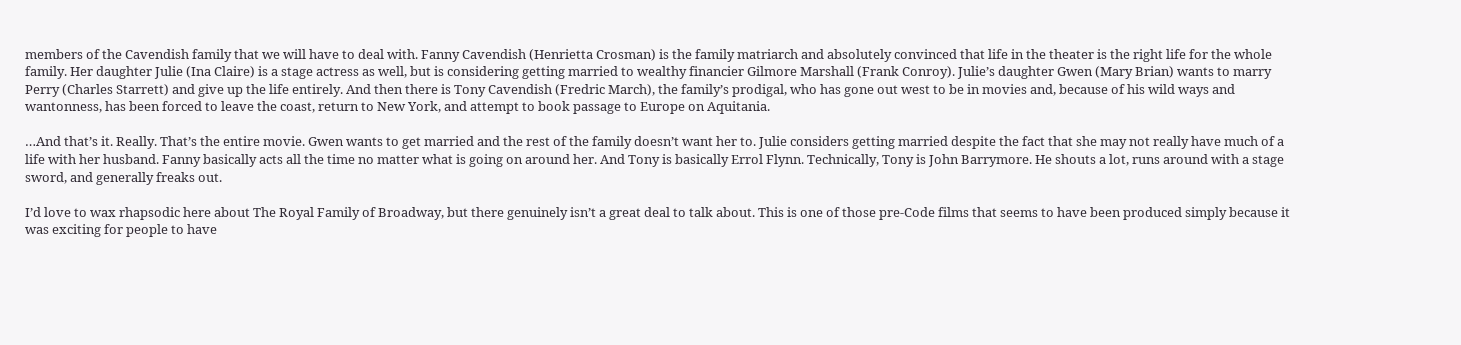members of the Cavendish family that we will have to deal with. Fanny Cavendish (Henrietta Crosman) is the family matriarch and absolutely convinced that life in the theater is the right life for the whole family. Her daughter Julie (Ina Claire) is a stage actress as well, but is considering getting married to wealthy financier Gilmore Marshall (Frank Conroy). Julie’s daughter Gwen (Mary Brian) wants to marry Perry (Charles Starrett) and give up the life entirely. And then there is Tony Cavendish (Fredric March), the family’s prodigal, who has gone out west to be in movies and, because of his wild ways and wantonness, has been forced to leave the coast, return to New York, and attempt to book passage to Europe on Aquitania.

…And that’s it. Really. That’s the entire movie. Gwen wants to get married and the rest of the family doesn’t want her to. Julie considers getting married despite the fact that she may not really have much of a life with her husband. Fanny basically acts all the time no matter what is going on around her. And Tony is basically Errol Flynn. Technically, Tony is John Barrymore. He shouts a lot, runs around with a stage sword, and generally freaks out.

I’d love to wax rhapsodic here about The Royal Family of Broadway, but there genuinely isn’t a great deal to talk about. This is one of those pre-Code films that seems to have been produced simply because it was exciting for people to have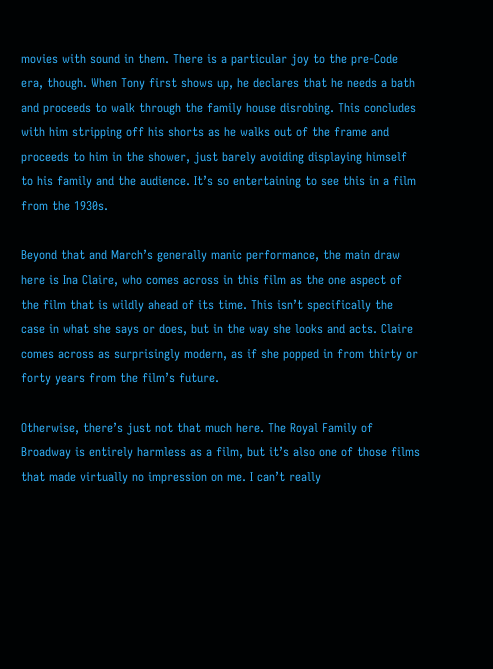movies with sound in them. There is a particular joy to the pre-Code era, though. When Tony first shows up, he declares that he needs a bath and proceeds to walk through the family house disrobing. This concludes with him stripping off his shorts as he walks out of the frame and proceeds to him in the shower, just barely avoiding displaying himself to his family and the audience. It’s so entertaining to see this in a film from the 1930s.

Beyond that and March’s generally manic performance, the main draw here is Ina Claire, who comes across in this film as the one aspect of the film that is wildly ahead of its time. This isn’t specifically the case in what she says or does, but in the way she looks and acts. Claire comes across as surprisingly modern, as if she popped in from thirty or forty years from the film’s future.

Otherwise, there’s just not that much here. The Royal Family of Broadway is entirely harmless as a film, but it’s also one of those films that made virtually no impression on me. I can’t really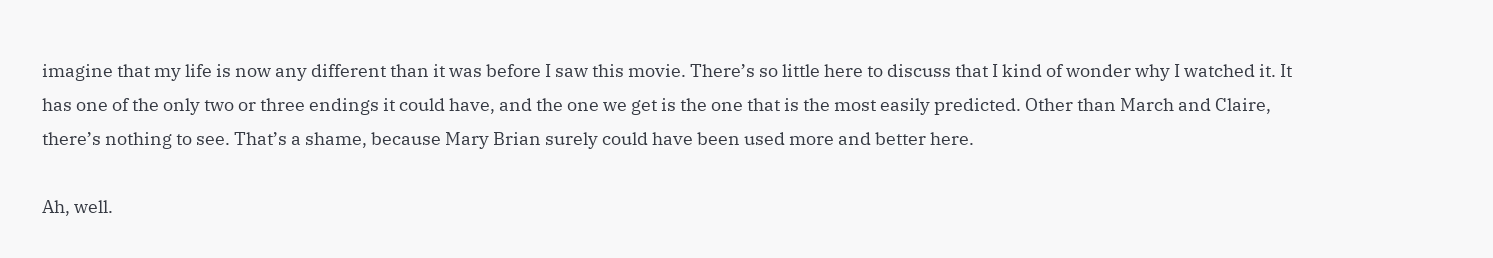imagine that my life is now any different than it was before I saw this movie. There’s so little here to discuss that I kind of wonder why I watched it. It has one of the only two or three endings it could have, and the one we get is the one that is the most easily predicted. Other than March and Claire, there’s nothing to see. That’s a shame, because Mary Brian surely could have been used more and better here.

Ah, well.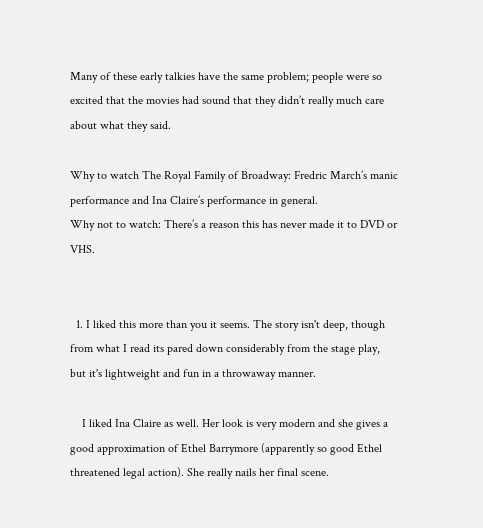Many of these early talkies have the same problem; people were so excited that the movies had sound that they didn’t really much care about what they said.

Why to watch The Royal Family of Broadway: Fredric March’s manic performance and Ina Claire’s performance in general.
Why not to watch: There’s a reason this has never made it to DVD or VHS.


  1. I liked this more than you it seems. The story isn't deep, though from what I read its pared down considerably from the stage play, but it's lightweight and fun in a throwaway manner.

    I liked Ina Claire as well. Her look is very modern and she gives a good approximation of Ethel Barrymore (apparently so good Ethel threatened legal action). She really nails her final scene.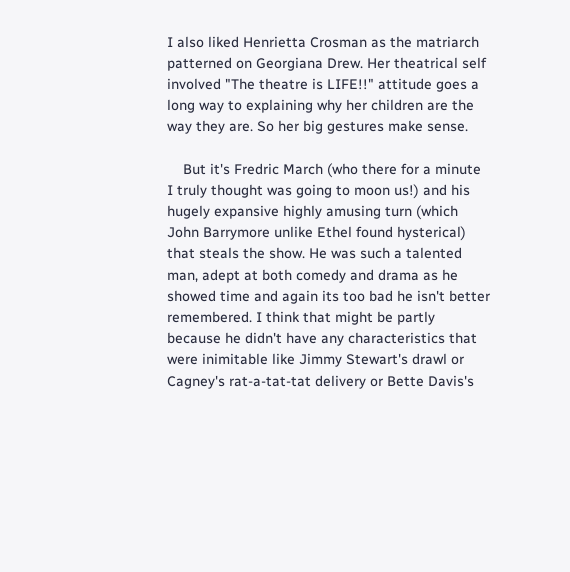I also liked Henrietta Crosman as the matriarch patterned on Georgiana Drew. Her theatrical self involved "The theatre is LIFE!!" attitude goes a long way to explaining why her children are the way they are. So her big gestures make sense.

    But it's Fredric March (who there for a minute I truly thought was going to moon us!) and his hugely expansive highly amusing turn (which John Barrymore unlike Ethel found hysterical) that steals the show. He was such a talented man, adept at both comedy and drama as he showed time and again its too bad he isn't better remembered. I think that might be partly because he didn't have any characteristics that were inimitable like Jimmy Stewart's drawl or Cagney's rat-a-tat-tat delivery or Bette Davis's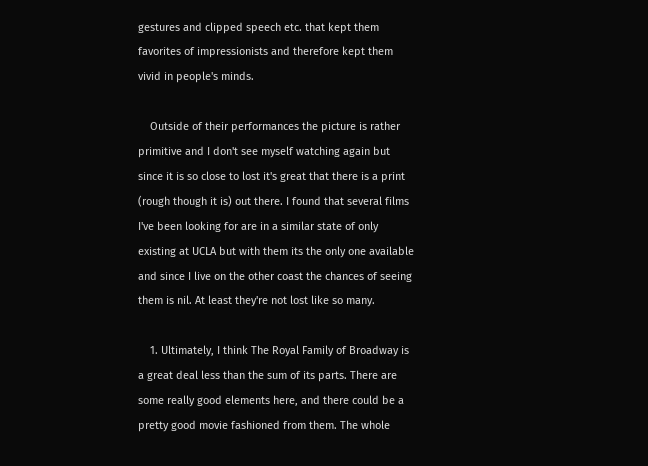gestures and clipped speech etc. that kept them favorites of impressionists and therefore kept them vivid in people's minds.

    Outside of their performances the picture is rather primitive and I don't see myself watching again but since it is so close to lost it's great that there is a print (rough though it is) out there. I found that several films I've been looking for are in a similar state of only existing at UCLA but with them its the only one available and since I live on the other coast the chances of seeing them is nil. At least they're not lost like so many.

    1. Ultimately, I think The Royal Family of Broadway is a great deal less than the sum of its parts. There are some really good elements here, and there could be a pretty good movie fashioned from them. The whole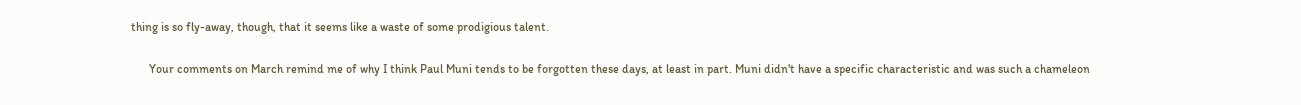thing is so fly-away, though, that it seems like a waste of some prodigious talent.

      Your comments on March remind me of why I think Paul Muni tends to be forgotten these days, at least in part. Muni didn't have a specific characteristic and was such a chameleon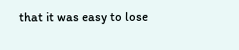that it was easy to lose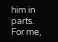him in parts. For me,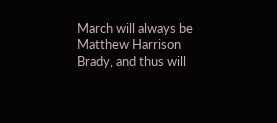March will always be Matthew Harrison Brady, and thus will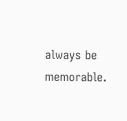always be memorable.